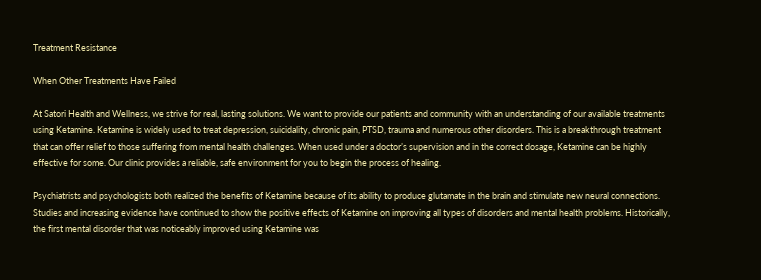Treatment Resistance

When Other Treatments Have Failed

At Satori Health and Wellness, we strive for real, lasting solutions. We want to provide our patients and community with an understanding of our available treatments using Ketamine. Ketamine is widely used to treat depression, suicidality, chronic pain, PTSD, trauma and numerous other disorders. This is a breakthrough treatment that can offer relief to those suffering from mental health challenges. When used under a doctor’s supervision and in the correct dosage, Ketamine can be highly effective for some. Our clinic provides a reliable, safe environment for you to begin the process of healing.

Psychiatrists and psychologists both realized the benefits of Ketamine because of its ability to produce glutamate in the brain and stimulate new neural connections. Studies and increasing evidence have continued to show the positive effects of Ketamine on improving all types of disorders and mental health problems. Historically, the first mental disorder that was noticeably improved using Ketamine was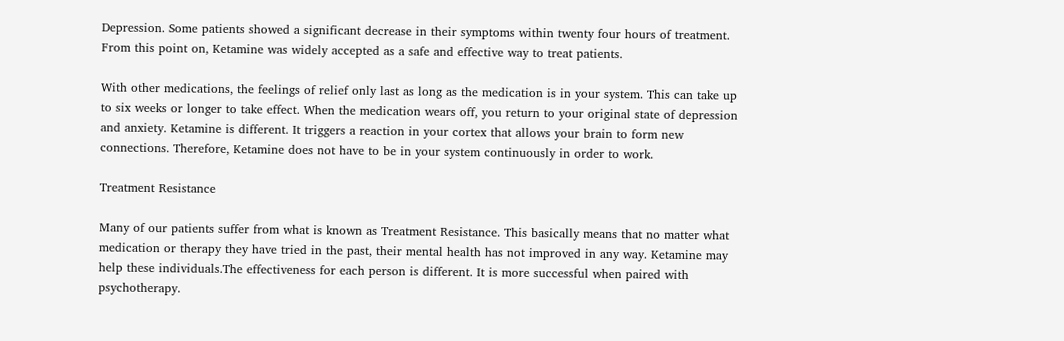Depression. Some patients showed a significant decrease in their symptoms within twenty four hours of treatment. From this point on, Ketamine was widely accepted as a safe and effective way to treat patients.

With other medications, the feelings of relief only last as long as the medication is in your system. This can take up to six weeks or longer to take effect. When the medication wears off, you return to your original state of depression and anxiety. Ketamine is different. It triggers a reaction in your cortex that allows your brain to form new connections. Therefore, Ketamine does not have to be in your system continuously in order to work.

Treatment Resistance

Many of our patients suffer from what is known as Treatment Resistance. This basically means that no matter what medication or therapy they have tried in the past, their mental health has not improved in any way. Ketamine may help these individuals.The effectiveness for each person is different. It is more successful when paired with psychotherapy.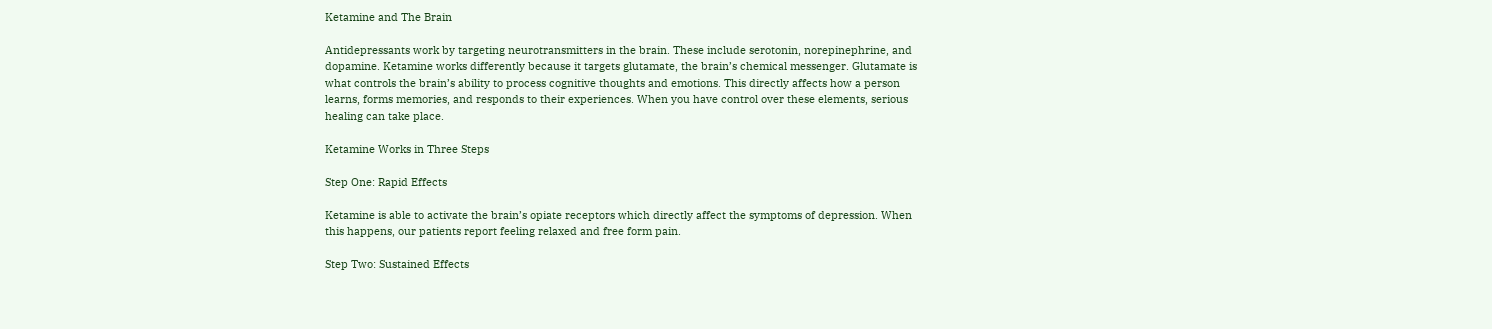Ketamine and The Brain

Antidepressants work by targeting neurotransmitters in the brain. These include serotonin, norepinephrine, and dopamine. Ketamine works differently because it targets glutamate, the brain’s chemical messenger. Glutamate is what controls the brain’s ability to process cognitive thoughts and emotions. This directly affects how a person learns, forms memories, and responds to their experiences. When you have control over these elements, serious healing can take place.

Ketamine Works in Three Steps

Step One: Rapid Effects

Ketamine is able to activate the brain’s opiate receptors which directly affect the symptoms of depression. When this happens, our patients report feeling relaxed and free form pain.

Step Two: Sustained Effects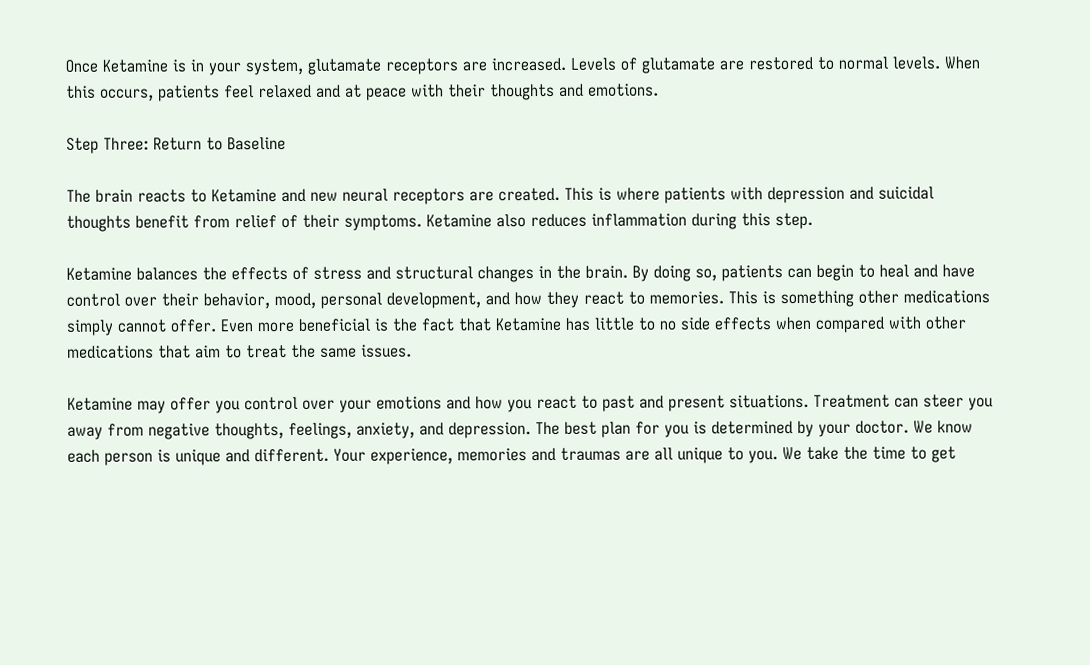Once Ketamine is in your system, glutamate receptors are increased. Levels of glutamate are restored to normal levels. When this occurs, patients feel relaxed and at peace with their thoughts and emotions.

Step Three: Return to Baseline

The brain reacts to Ketamine and new neural receptors are created. This is where patients with depression and suicidal thoughts benefit from relief of their symptoms. Ketamine also reduces inflammation during this step.

Ketamine balances the effects of stress and structural changes in the brain. By doing so, patients can begin to heal and have control over their behavior, mood, personal development, and how they react to memories. This is something other medications simply cannot offer. Even more beneficial is the fact that Ketamine has little to no side effects when compared with other medications that aim to treat the same issues.

Ketamine may offer you control over your emotions and how you react to past and present situations. Treatment can steer you away from negative thoughts, feelings, anxiety, and depression. The best plan for you is determined by your doctor. We know each person is unique and different. Your experience, memories and traumas are all unique to you. We take the time to get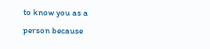to know you as a person because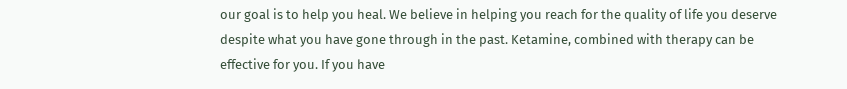our goal is to help you heal. We believe in helping you reach for the quality of life you deserve despite what you have gone through in the past. Ketamine, combined with therapy can be effective for you. If you have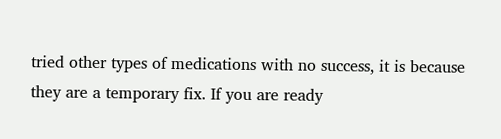tried other types of medications with no success, it is because they are a temporary fix. If you are ready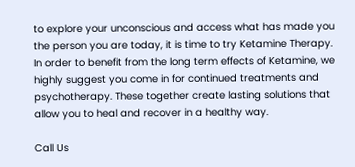to explore your unconscious and access what has made you the person you are today, it is time to try Ketamine Therapy. In order to benefit from the long term effects of Ketamine, we highly suggest you come in for continued treatments and psychotherapy. These together create lasting solutions that allow you to heal and recover in a healthy way.

Call Us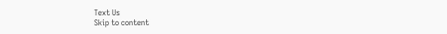Text Us
Skip to content